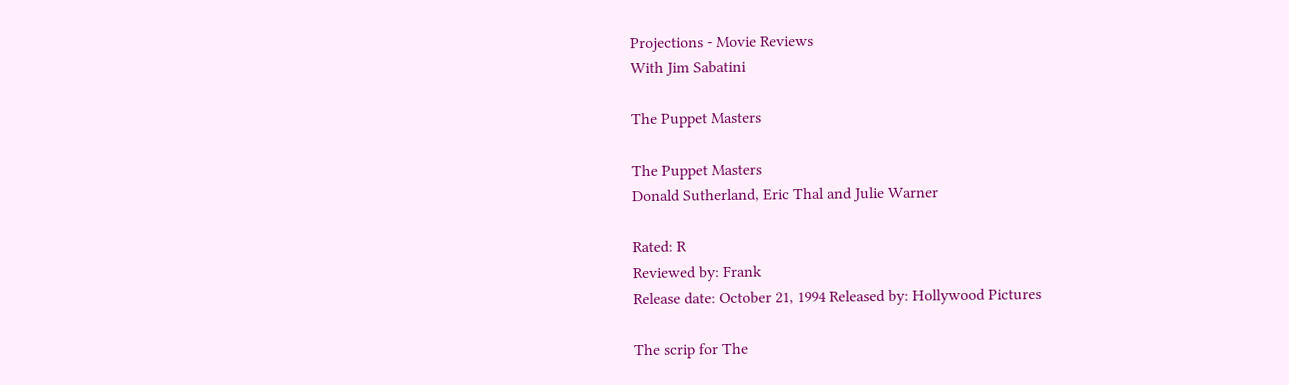Projections - Movie Reviews
With Jim Sabatini

The Puppet Masters

The Puppet Masters
Donald Sutherland, Eric Thal and Julie Warner

Rated: R
Reviewed by: Frank
Release date: October 21, 1994 Released by: Hollywood Pictures

The scrip for The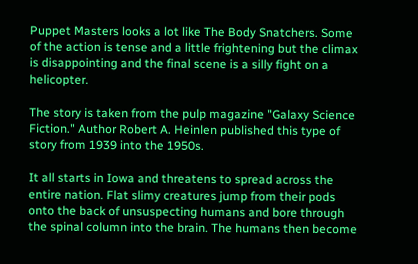Puppet Masters looks a lot like The Body Snatchers. Some of the action is tense and a little frightening but the climax is disappointing and the final scene is a silly fight on a helicopter.

The story is taken from the pulp magazine "Galaxy Science Fiction." Author Robert A. Heinlen published this type of story from 1939 into the 1950s.

It all starts in Iowa and threatens to spread across the entire nation. Flat slimy creatures jump from their pods onto the back of unsuspecting humans and bore through the spinal column into the brain. The humans then become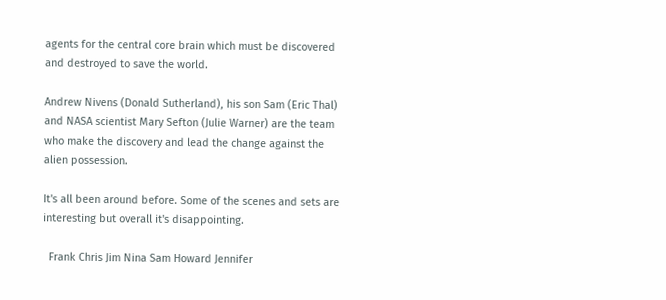agents for the central core brain which must be discovered and destroyed to save the world.

Andrew Nivens (Donald Sutherland), his son Sam (Eric Thal) and NASA scientist Mary Sefton (Julie Warner) are the team who make the discovery and lead the change against the alien possession.

It's all been around before. Some of the scenes and sets are interesting but overall it's disappointing.

  Frank Chris Jim Nina Sam Howard Jennifer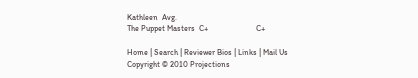Kathleen  Avg.
The Puppet Masters  C+                        C+

Home | Search | Reviewer Bios | Links | Mail Us
Copyright © 2010 Projections